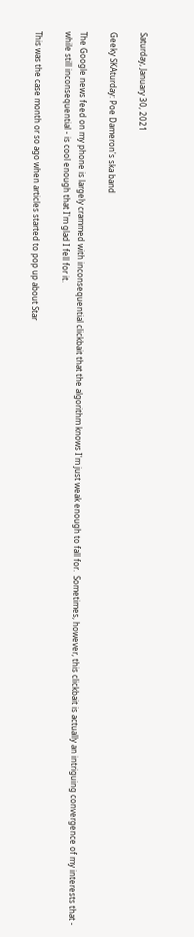Saturday, January 30, 2021

Geeky SKAturday: Poe Dameron's ska band

The Google news feed on my phone is largely crammed with inconsequential clickbait that the algorithm knows I'm just weak enough to fall for.  Sometimes, however, this clickbait is actually an intriguing convergence of my interests that - while still inconsequential - is cool enough that I'm glad I fell for it.

This was the case month or so ago when articles started to pop up about Star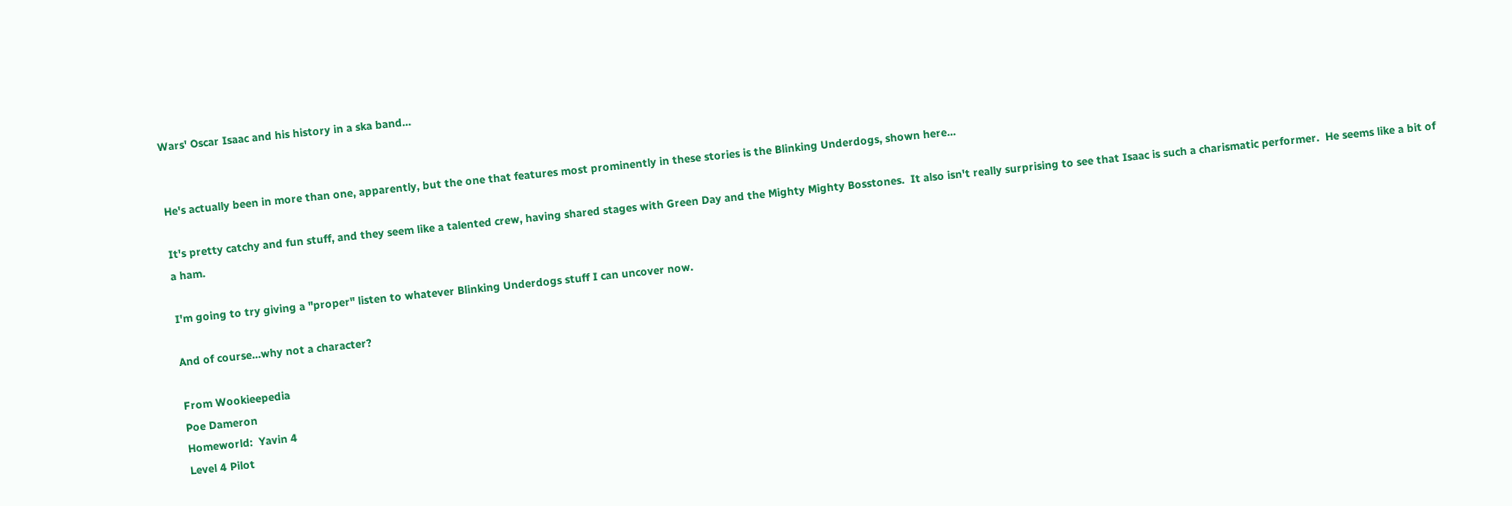Wars' Oscar Isaac and his history in a ska band...


He's actually been in more than one, apparently, but the one that features most prominently in these stories is the Blinking Underdogs, shown here...

It's pretty catchy and fun stuff, and they seem like a talented crew, having shared stages with Green Day and the Mighty Mighty Bosstones.  It also isn't really surprising to see that Isaac is such a charismatic performer.  He seems like a bit of a ham.

I'm going to try giving a "proper" listen to whatever Blinking Underdogs stuff I can uncover now.

And of course...why not a character?

From Wookieepedia
Poe Dameron
Homeworld:  Yavin 4
Level 4 Pilot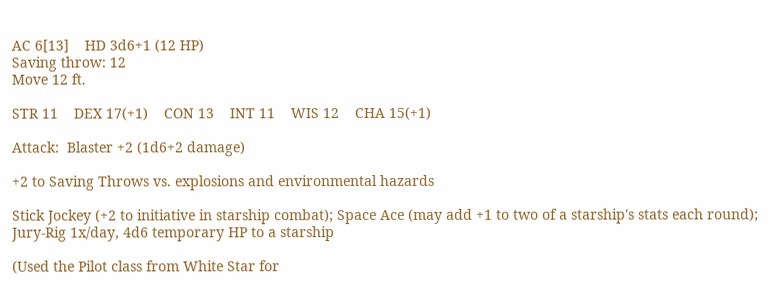AC 6[13]    HD 3d6+1 (12 HP)
Saving throw: 12
Move 12 ft.

STR 11    DEX 17(+1)    CON 13    INT 11    WIS 12    CHA 15(+1)

Attack:  Blaster +2 (1d6+2 damage)

+2 to Saving Throws vs. explosions and environmental hazards

Stick Jockey (+2 to initiative in starship combat); Space Ace (may add +1 to two of a starship's stats each round); Jury-Rig 1x/day, 4d6 temporary HP to a starship

(Used the Pilot class from White Star for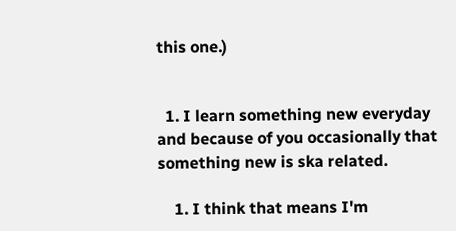this one.)


  1. I learn something new everyday and because of you occasionally that something new is ska related.

    1. I think that means I'm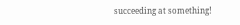succeeding at something!